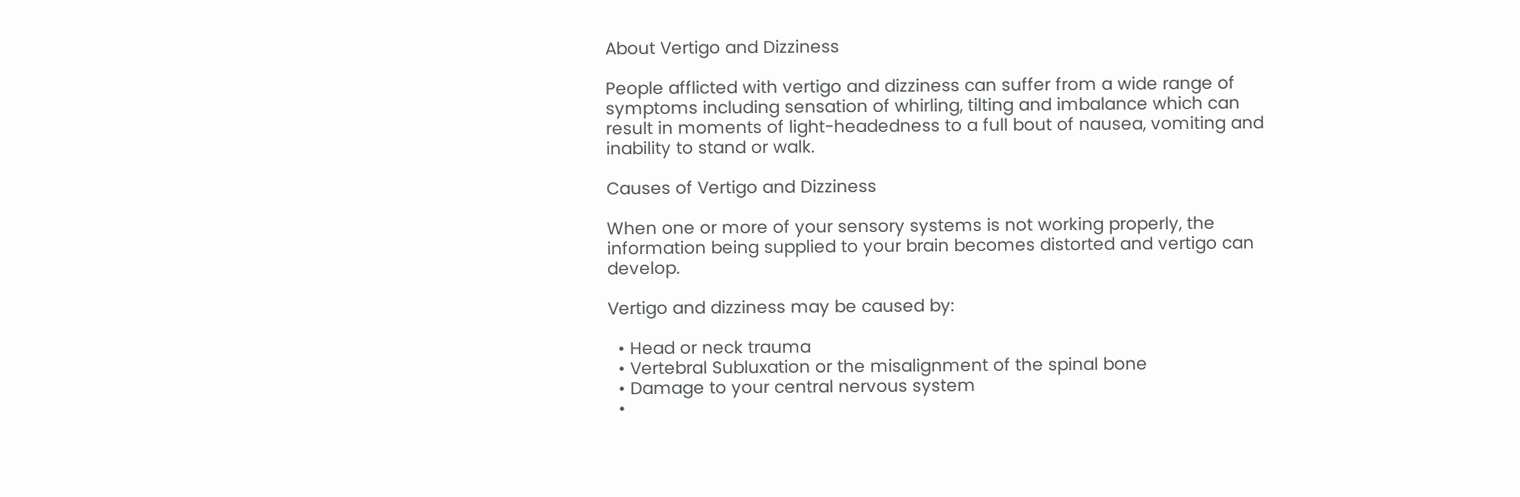About Vertigo and Dizziness

People afflicted with vertigo and dizziness can suffer from a wide range of symptoms including sensation of whirling, tilting and imbalance which can result in moments of light-headedness to a full bout of nausea, vomiting and inability to stand or walk.

Causes of Vertigo and Dizziness

When one or more of your sensory systems is not working properly, the information being supplied to your brain becomes distorted and vertigo can develop.

Vertigo and dizziness may be caused by:

  • Head or neck trauma
  • Vertebral Subluxation or the misalignment of the spinal bone
  • Damage to your central nervous system
  •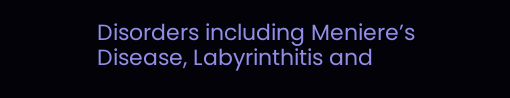Disorders including Meniere’s Disease, Labyrinthitis and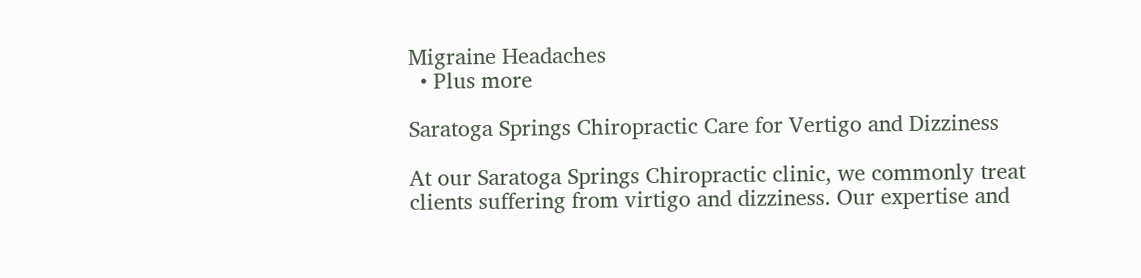Migraine Headaches
  • Plus more

Saratoga Springs Chiropractic Care for Vertigo and Dizziness

At our Saratoga Springs Chiropractic clinic, we commonly treat clients suffering from virtigo and dizziness. Our expertise and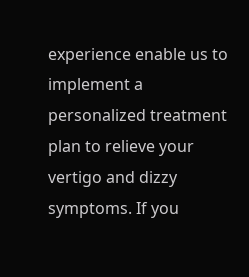experience enable us to implement a personalized treatment plan to relieve your vertigo and dizzy symptoms. If you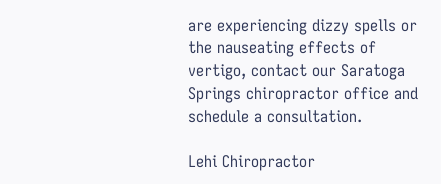are experiencing dizzy spells or the nauseating effects of vertigo, contact our Saratoga Springs chiropractor office and schedule a consultation.

Lehi Chiropractor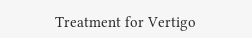Treatment for Vertigo